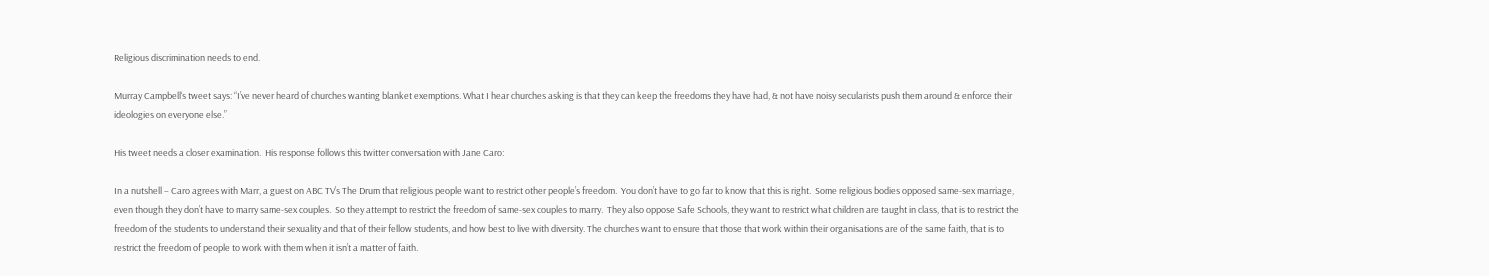Religious discrimination needs to end.

Murray Campbell‘s tweet says: “I’ve never heard of churches wanting blanket exemptions. What I hear churches asking is that they can keep the freedoms they have had, & not have noisy secularists push them around & enforce their ideologies on everyone else.”

His tweet needs a closer examination.  His response follows this twitter conversation with Jane Caro:

In a nutshell – Caro agrees with Marr, a guest on ABC TV’s The Drum that religious people want to restrict other people’s freedom.  You don’t have to go far to know that this is right.  Some religious bodies opposed same-sex marriage, even though they don’t have to marry same-sex couples.  So they attempt to restrict the freedom of same-sex couples to marry.  They also oppose Safe Schools, they want to restrict what children are taught in class, that is to restrict the freedom of the students to understand their sexuality and that of their fellow students, and how best to live with diversity. The churches want to ensure that those that work within their organisations are of the same faith, that is to restrict the freedom of people to work with them when it isn’t a matter of faith.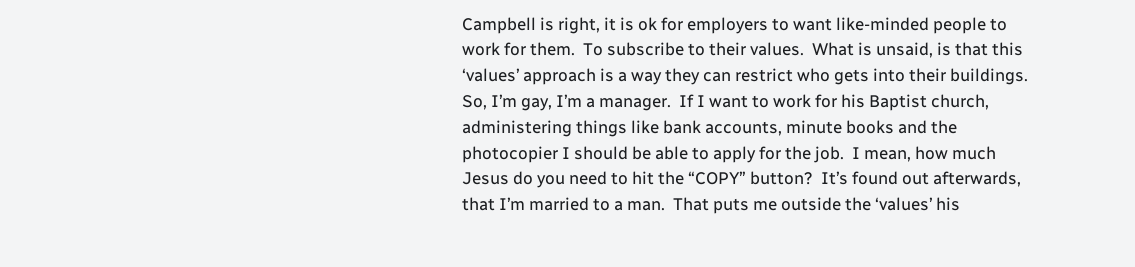Campbell is right, it is ok for employers to want like-minded people to work for them.  To subscribe to their values.  What is unsaid, is that this ‘values’ approach is a way they can restrict who gets into their buildings.  So, I’m gay, I’m a manager.  If I want to work for his Baptist church, administering things like bank accounts, minute books and the photocopier I should be able to apply for the job.  I mean, how much Jesus do you need to hit the “COPY” button?  It’s found out afterwards, that I’m married to a man.  That puts me outside the ‘values’ his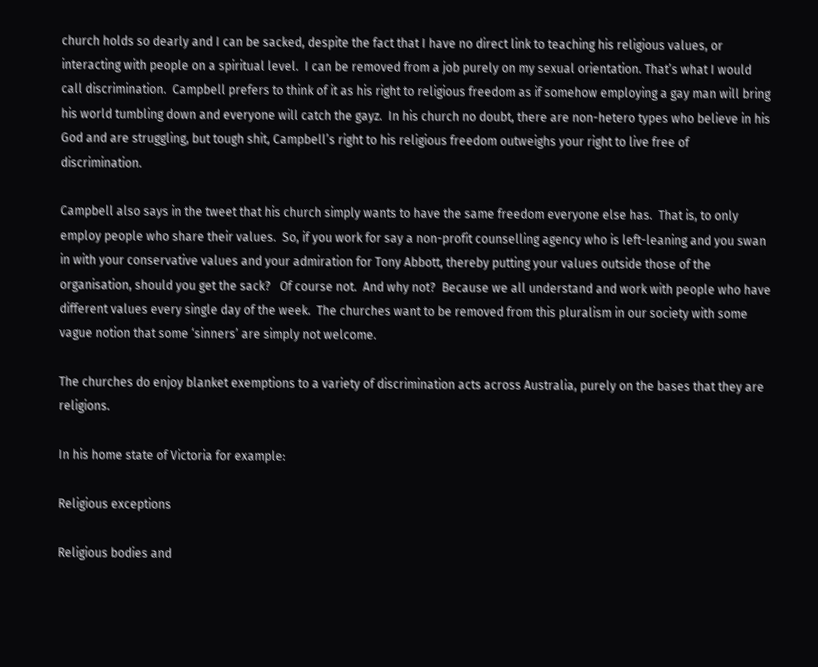church holds so dearly and I can be sacked, despite the fact that I have no direct link to teaching his religious values, or interacting with people on a spiritual level.  I can be removed from a job purely on my sexual orientation. That’s what I would call discrimination.  Campbell prefers to think of it as his right to religious freedom as if somehow employing a gay man will bring his world tumbling down and everyone will catch the gayz.  In his church no doubt, there are non-hetero types who believe in his God and are struggling, but tough shit, Campbell’s right to his religious freedom outweighs your right to live free of discrimination.

Campbell also says in the tweet that his church simply wants to have the same freedom everyone else has.  That is, to only employ people who share their values.  So, if you work for say a non-profit counselling agency who is left-leaning and you swan in with your conservative values and your admiration for Tony Abbott, thereby putting your values outside those of the organisation, should you get the sack?   Of course not.  And why not?  Because we all understand and work with people who have different values every single day of the week.  The churches want to be removed from this pluralism in our society with some vague notion that some ‘sinners’ are simply not welcome.

The churches do enjoy blanket exemptions to a variety of discrimination acts across Australia, purely on the bases that they are religions.

In his home state of Victoria for example:

Religious exceptions

Religious bodies and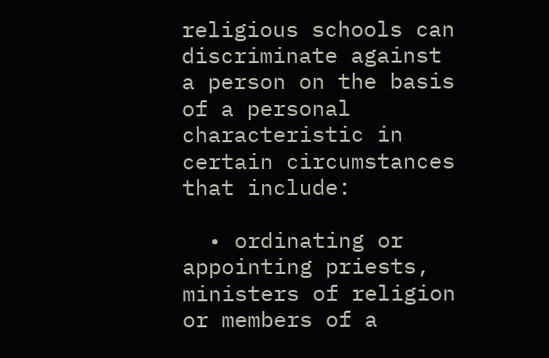religious schools can discriminate against a person on the basis of a personal characteristic in certain circumstances that include:

  • ordinating or appointing priests, ministers of religion or members of a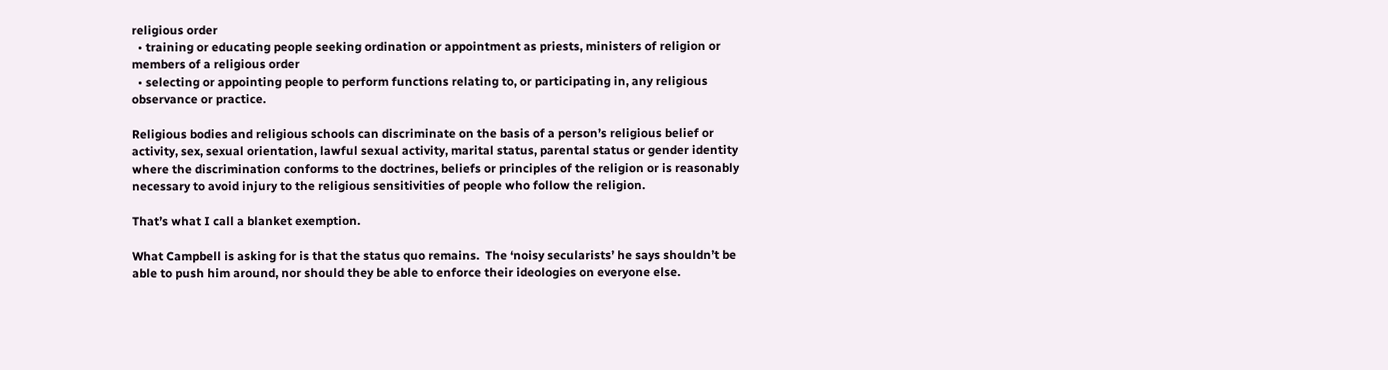religious order
  • training or educating people seeking ordination or appointment as priests, ministers of religion or members of a religious order
  • selecting or appointing people to perform functions relating to, or participating in, any religious observance or practice.

Religious bodies and religious schools can discriminate on the basis of a person’s religious belief or activity, sex, sexual orientation, lawful sexual activity, marital status, parental status or gender identity where the discrimination conforms to the doctrines, beliefs or principles of the religion or is reasonably necessary to avoid injury to the religious sensitivities of people who follow the religion.

That’s what I call a blanket exemption.

What Campbell is asking for is that the status quo remains.  The ‘noisy secularists’ he says shouldn’t be able to push him around, nor should they be able to enforce their ideologies on everyone else.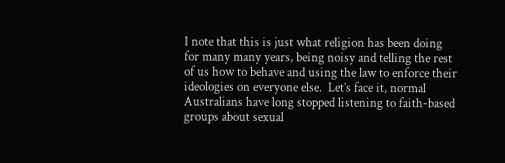I note that this is just what religion has been doing for many many years, being noisy and telling the rest of us how to behave and using the law to enforce their ideologies on everyone else.  Let’s face it, normal Australians have long stopped listening to faith-based groups about sexual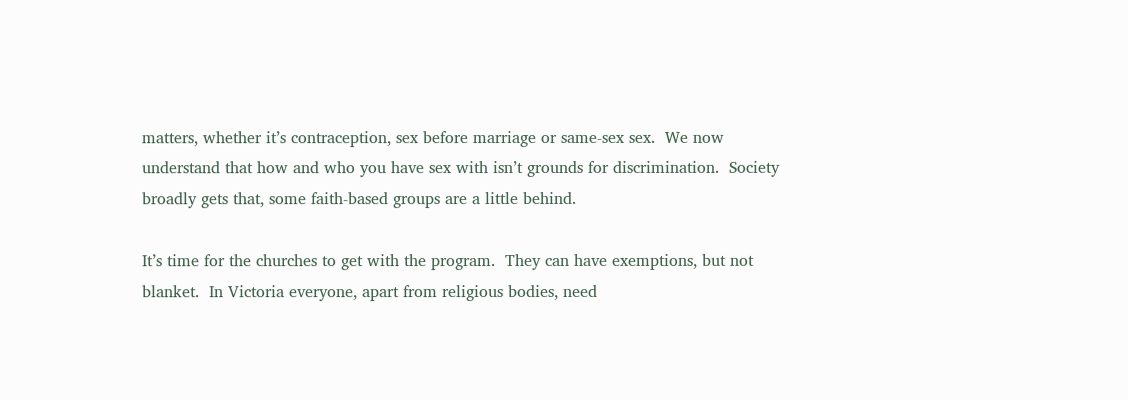matters, whether it’s contraception, sex before marriage or same-sex sex.  We now understand that how and who you have sex with isn’t grounds for discrimination.  Society broadly gets that, some faith-based groups are a little behind.

It’s time for the churches to get with the program.  They can have exemptions, but not blanket.  In Victoria everyone, apart from religious bodies, need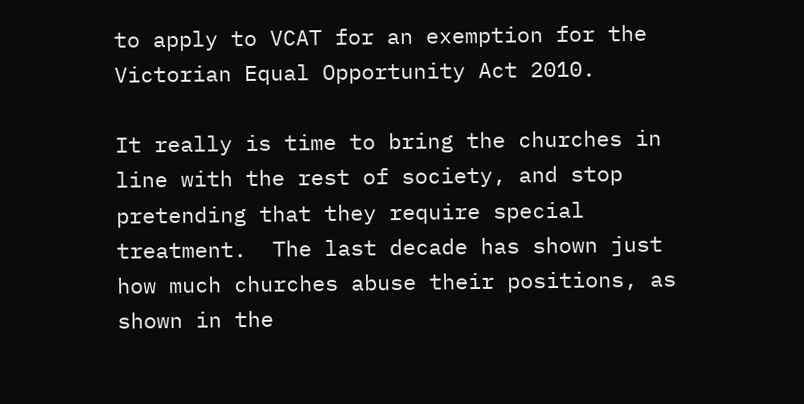to apply to VCAT for an exemption for the Victorian Equal Opportunity Act 2010.

It really is time to bring the churches in line with the rest of society, and stop pretending that they require special treatment.  The last decade has shown just how much churches abuse their positions, as shown in the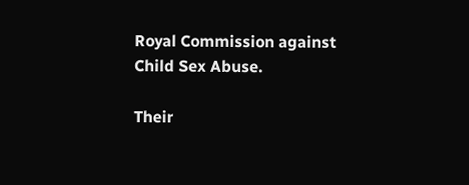Royal Commission against Child Sex Abuse.

Their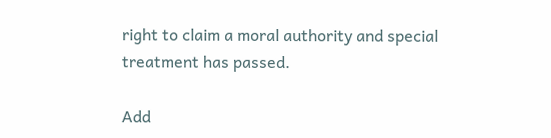right to claim a moral authority and special treatment has passed.

Add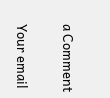a Comment

Your email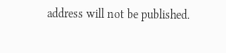address will not be published.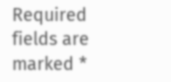Required fields are marked *